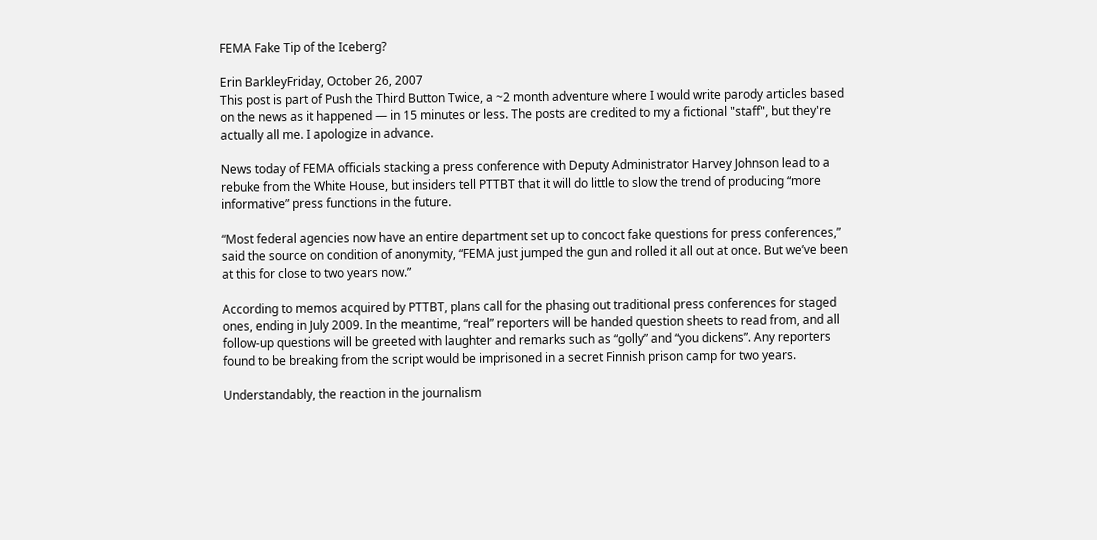FEMA Fake Tip of the Iceberg?

Erin BarkleyFriday, October 26, 2007
This post is part of Push the Third Button Twice, a ~2 month adventure where I would write parody articles based on the news as it happened — in 15 minutes or less. The posts are credited to my a fictional "staff", but they're actually all me. I apologize in advance.

News today of FEMA officials stacking a press conference with Deputy Administrator Harvey Johnson lead to a rebuke from the White House, but insiders tell PTTBT that it will do little to slow the trend of producing “more informative” press functions in the future.

“Most federal agencies now have an entire department set up to concoct fake questions for press conferences,” said the source on condition of anonymity, “FEMA just jumped the gun and rolled it all out at once. But we’ve been at this for close to two years now.”

According to memos acquired by PTTBT, plans call for the phasing out traditional press conferences for staged ones, ending in July 2009. In the meantime, “real” reporters will be handed question sheets to read from, and all follow-up questions will be greeted with laughter and remarks such as “golly” and “you dickens”. Any reporters found to be breaking from the script would be imprisoned in a secret Finnish prison camp for two years.

Understandably, the reaction in the journalism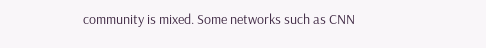community is mixed. Some networks such as CNN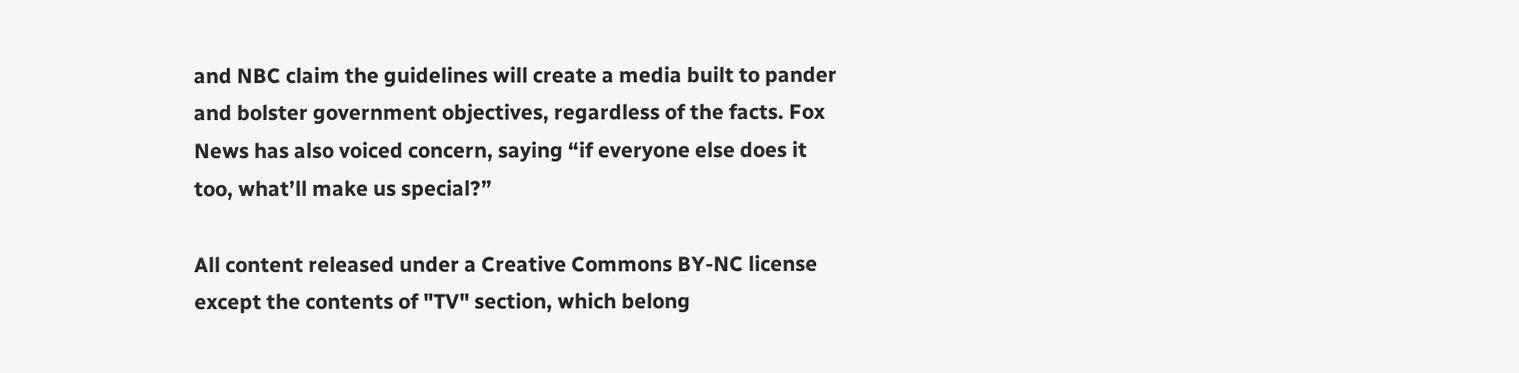and NBC claim the guidelines will create a media built to pander and bolster government objectives, regardless of the facts. Fox News has also voiced concern, saying “if everyone else does it too, what’ll make us special?”

All content released under a Creative Commons BY-NC license except the contents of "TV" section, which belong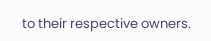to their respective owners.